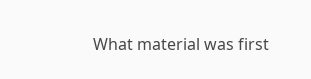What material was first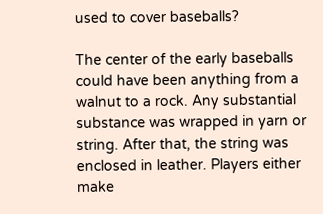used to cover baseballs?

The center of the early baseballs could have been anything from a walnut to a rock. Any substantial substance was wrapped in yarn or string. After that, the string was enclosed in leather. Players either make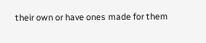their own or have ones made for them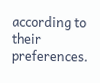according to their preferences.